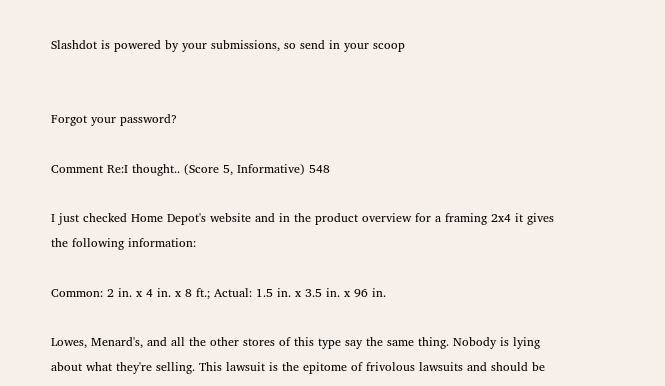Slashdot is powered by your submissions, so send in your scoop


Forgot your password?

Comment Re:I thought.. (Score 5, Informative) 548

I just checked Home Depot's website and in the product overview for a framing 2x4 it gives the following information:

Common: 2 in. x 4 in. x 8 ft.; Actual: 1.5 in. x 3.5 in. x 96 in.

Lowes, Menard's, and all the other stores of this type say the same thing. Nobody is lying about what they're selling. This lawsuit is the epitome of frivolous lawsuits and should be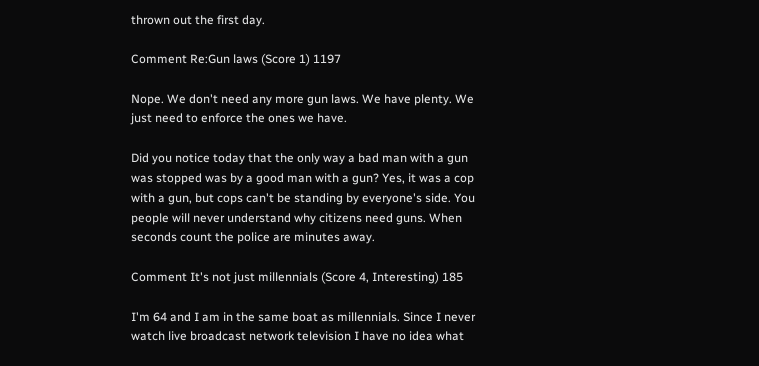thrown out the first day.

Comment Re:Gun laws (Score 1) 1197

Nope. We don't need any more gun laws. We have plenty. We just need to enforce the ones we have.

Did you notice today that the only way a bad man with a gun was stopped was by a good man with a gun? Yes, it was a cop with a gun, but cops can't be standing by everyone's side. You people will never understand why citizens need guns. When seconds count the police are minutes away.

Comment It's not just millennials (Score 4, Interesting) 185

I'm 64 and I am in the same boat as millennials. Since I never watch live broadcast network television I have no idea what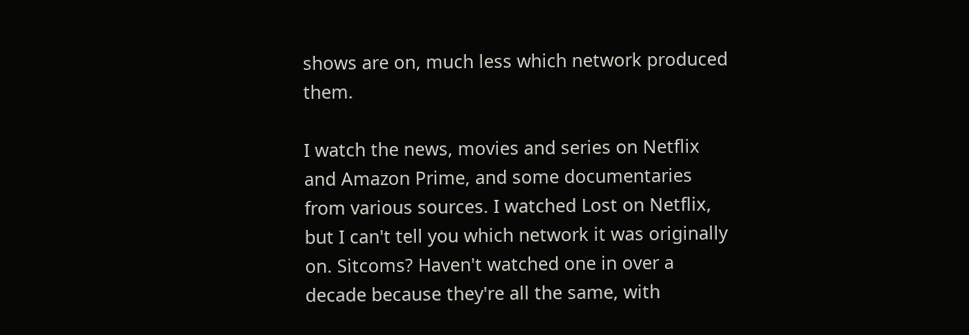shows are on, much less which network produced them.

I watch the news, movies and series on Netflix and Amazon Prime, and some documentaries from various sources. I watched Lost on Netflix, but I can't tell you which network it was originally on. Sitcoms? Haven't watched one in over a decade because they're all the same, with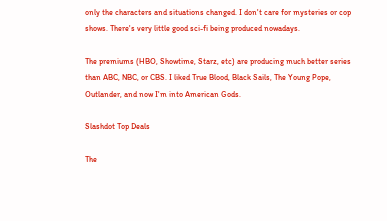only the characters and situations changed. I don't care for mysteries or cop shows. There's very little good sci-fi being produced nowadays.

The premiums (HBO, Showtime, Starz, etc) are producing much better series than ABC, NBC, or CBS. I liked True Blood, Black Sails, The Young Pope, Outlander, and now I'm into American Gods.

Slashdot Top Deals

The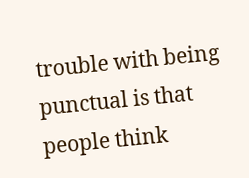trouble with being punctual is that people think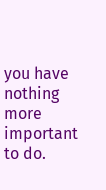you have nothing more important to do.